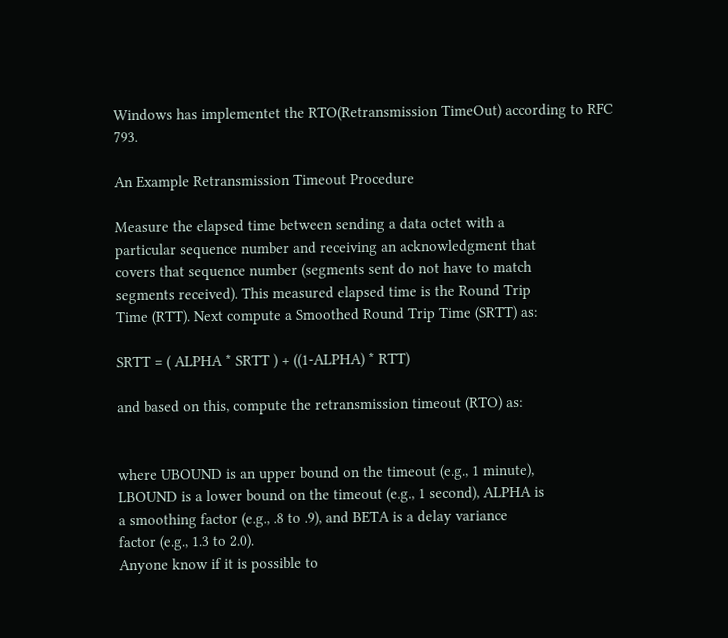Windows has implementet the RTO(Retransmission TimeOut) according to RFC 793.

An Example Retransmission Timeout Procedure

Measure the elapsed time between sending a data octet with a
particular sequence number and receiving an acknowledgment that
covers that sequence number (segments sent do not have to match
segments received). This measured elapsed time is the Round Trip
Time (RTT). Next compute a Smoothed Round Trip Time (SRTT) as:

SRTT = ( ALPHA * SRTT ) + ((1-ALPHA) * RTT)

and based on this, compute the retransmission timeout (RTO) as:


where UBOUND is an upper bound on the timeout (e.g., 1 minute),
LBOUND is a lower bound on the timeout (e.g., 1 second), ALPHA is
a smoothing factor (e.g., .8 to .9), and BETA is a delay variance
factor (e.g., 1.3 to 2.0).
Anyone know if it is possible to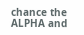chance the ALPHA and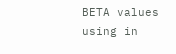BETA values using in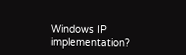Windows IP implementation?